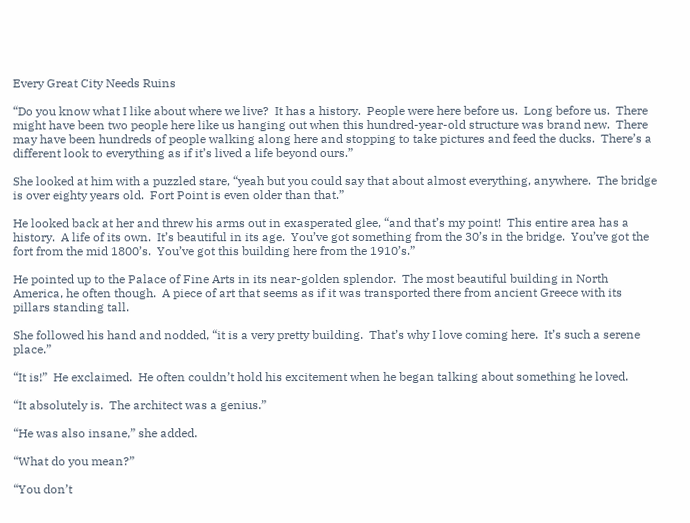Every Great City Needs Ruins

“Do you know what I like about where we live?  It has a history.  People were here before us.  Long before us.  There might have been two people here like us hanging out when this hundred-year-old structure was brand new.  There may have been hundreds of people walking along here and stopping to take pictures and feed the ducks.  There’s a different look to everything as if it’s lived a life beyond ours.”

She looked at him with a puzzled stare, “yeah but you could say that about almost everything, anywhere.  The bridge is over eighty years old.  Fort Point is even older than that.”

He looked back at her and threw his arms out in exasperated glee, “and that’s my point!  This entire area has a history.  A life of its own.  It’s beautiful in its age.  You’ve got something from the 30’s in the bridge.  You’ve got the fort from the mid 1800’s.  You’ve got this building here from the 1910’s.”

He pointed up to the Palace of Fine Arts in its near-golden splendor.  The most beautiful building in North America, he often though.  A piece of art that seems as if it was transported there from ancient Greece with its pillars standing tall.

She followed his hand and nodded, “it is a very pretty building.  That’s why I love coming here.  It’s such a serene place.”

“It is!”  He exclaimed.  He often couldn’t hold his excitement when he began talking about something he loved.

“It absolutely is.  The architect was a genius.”

“He was also insane,” she added.

“What do you mean?”

“You don’t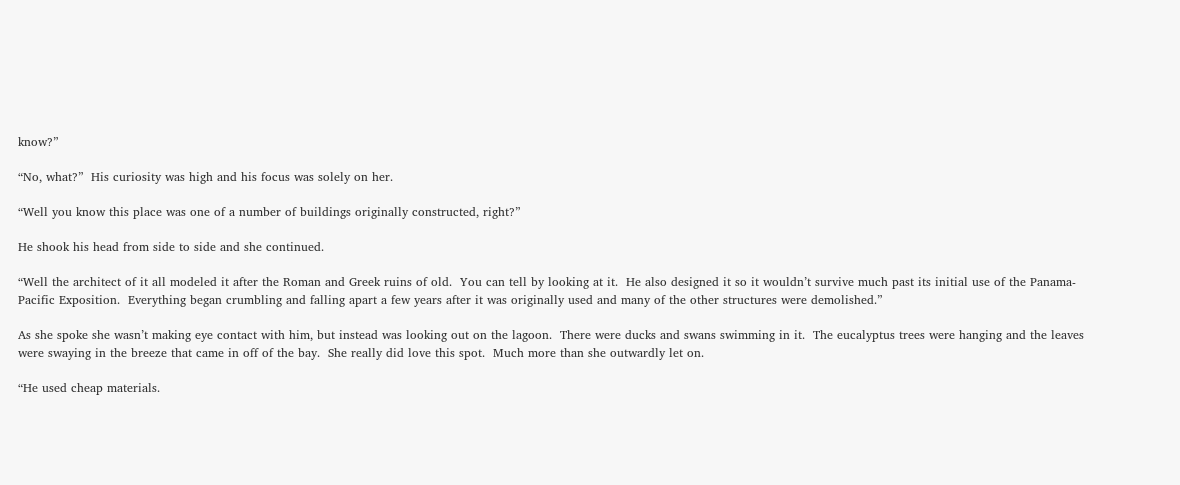know?”

“No, what?”  His curiosity was high and his focus was solely on her.

“Well you know this place was one of a number of buildings originally constructed, right?”

He shook his head from side to side and she continued.

“Well the architect of it all modeled it after the Roman and Greek ruins of old.  You can tell by looking at it.  He also designed it so it wouldn’t survive much past its initial use of the Panama-Pacific Exposition.  Everything began crumbling and falling apart a few years after it was originally used and many of the other structures were demolished.”

As she spoke she wasn’t making eye contact with him, but instead was looking out on the lagoon.  There were ducks and swans swimming in it.  The eucalyptus trees were hanging and the leaves were swaying in the breeze that came in off of the bay.  She really did love this spot.  Much more than she outwardly let on.

“He used cheap materials.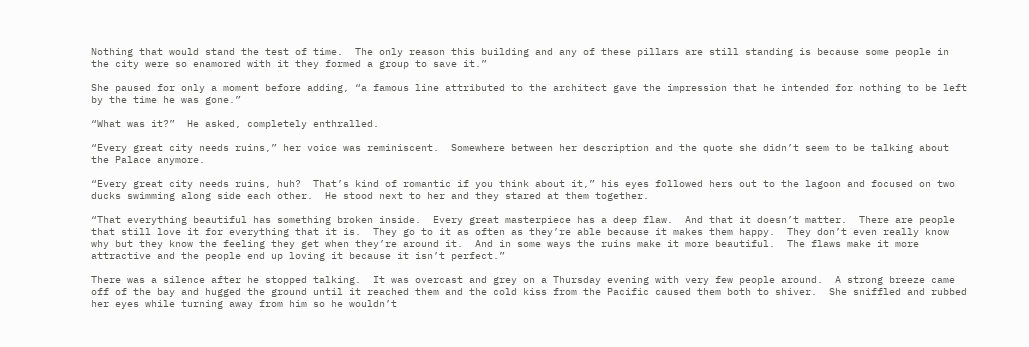Nothing that would stand the test of time.  The only reason this building and any of these pillars are still standing is because some people in the city were so enamored with it they formed a group to save it.”

She paused for only a moment before adding, “a famous line attributed to the architect gave the impression that he intended for nothing to be left by the time he was gone.”

“What was it?”  He asked, completely enthralled.

“Every great city needs ruins,” her voice was reminiscent.  Somewhere between her description and the quote she didn’t seem to be talking about the Palace anymore.

“Every great city needs ruins, huh?  That’s kind of romantic if you think about it,” his eyes followed hers out to the lagoon and focused on two ducks swimming along side each other.  He stood next to her and they stared at them together.

“That everything beautiful has something broken inside.  Every great masterpiece has a deep flaw.  And that it doesn’t matter.  There are people that still love it for everything that it is.  They go to it as often as they’re able because it makes them happy.  They don’t even really know why but they know the feeling they get when they’re around it.  And in some ways the ruins make it more beautiful.  The flaws make it more attractive and the people end up loving it because it isn’t perfect.”

There was a silence after he stopped talking.  It was overcast and grey on a Thursday evening with very few people around.  A strong breeze came off of the bay and hugged the ground until it reached them and the cold kiss from the Pacific caused them both to shiver.  She sniffled and rubbed her eyes while turning away from him so he wouldn’t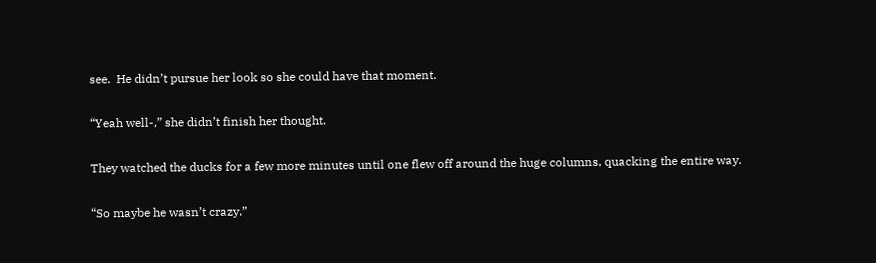see.  He didn’t pursue her look so she could have that moment.

“Yeah well-,” she didn’t finish her thought.

They watched the ducks for a few more minutes until one flew off around the huge columns, quacking the entire way.

“So maybe he wasn’t crazy.”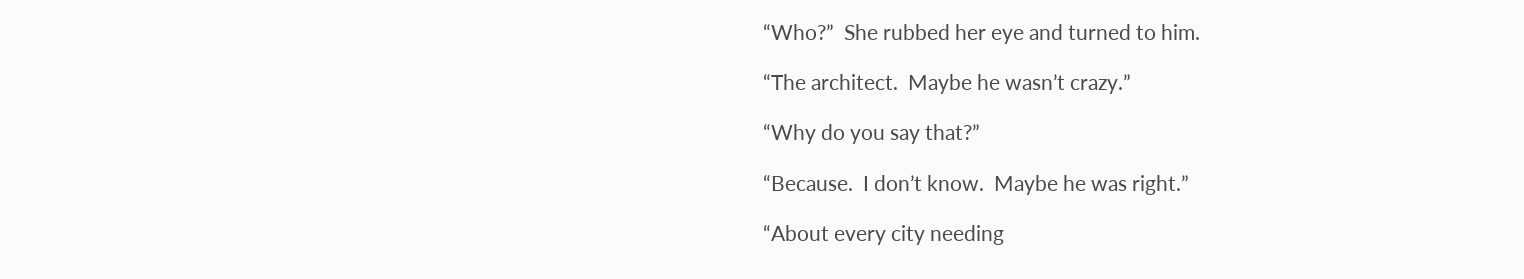“Who?”  She rubbed her eye and turned to him.

“The architect.  Maybe he wasn’t crazy.”

“Why do you say that?”

“Because.  I don’t know.  Maybe he was right.”

“About every city needing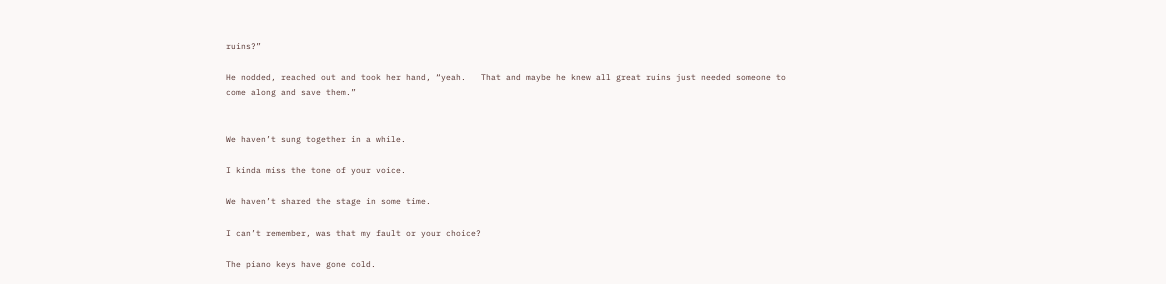ruins?”

He nodded, reached out and took her hand, “yeah.   That and maybe he knew all great ruins just needed someone to come along and save them.”


We haven’t sung together in a while.

I kinda miss the tone of your voice.

We haven’t shared the stage in some time.

I can’t remember, was that my fault or your choice?

The piano keys have gone cold.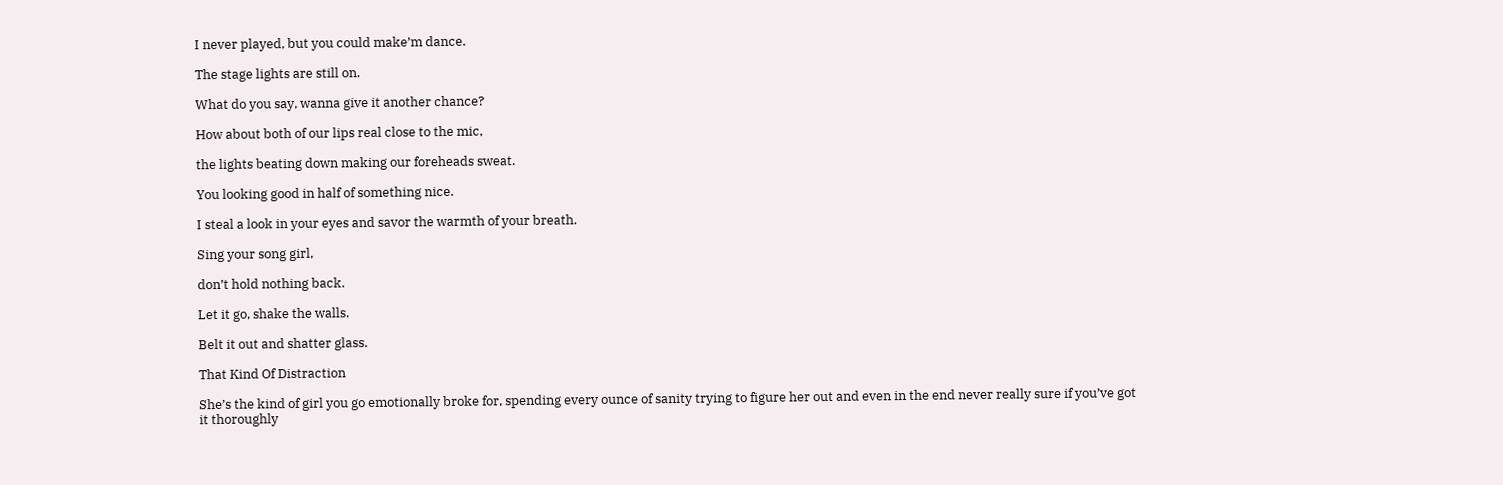I never played, but you could make’m dance.

The stage lights are still on.

What do you say, wanna give it another chance?

How about both of our lips real close to the mic,

the lights beating down making our foreheads sweat.

You looking good in half of something nice.

I steal a look in your eyes and savor the warmth of your breath.

Sing your song girl,

don’t hold nothing back.

Let it go, shake the walls.

Belt it out and shatter glass.

That Kind Of Distraction

She’s the kind of girl you go emotionally broke for, spending every ounce of sanity trying to figure her out and even in the end never really sure if you’ve got it thoroughly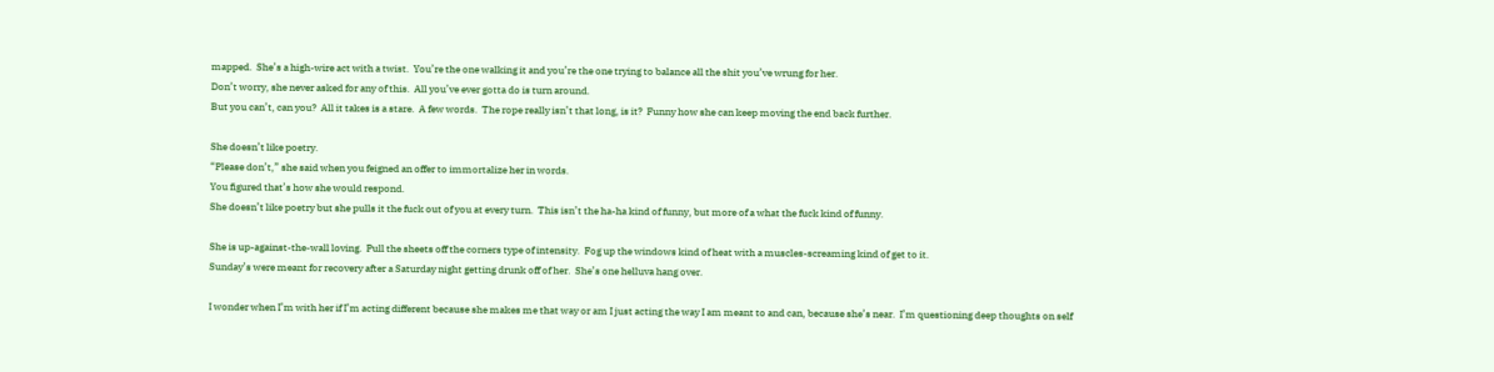mapped.  She’s a high-wire act with a twist.  You’re the one walking it and you’re the one trying to balance all the shit you’ve wrung for her.
Don’t worry, she never asked for any of this.  All you’ve ever gotta do is turn around.
But you can’t, can you?  All it takes is a stare.  A few words.  The rope really isn’t that long, is it?  Funny how she can keep moving the end back further.

She doesn’t like poetry.
“Please don’t,” she said when you feigned an offer to immortalize her in words.
You figured that’s how she would respond.
She doesn’t like poetry but she pulls it the fuck out of you at every turn.  This isn’t the ha-ha kind of funny, but more of a what the fuck kind of funny.

She is up-against-the-wall loving.  Pull the sheets off the corners type of intensity.  Fog up the windows kind of heat with a muscles-screaming kind of get to it.
Sunday’s were meant for recovery after a Saturday night getting drunk off of her.  She’s one helluva hang over.

I wonder when I’m with her if I’m acting different because she makes me that way or am I just acting the way I am meant to and can, because she’s near.  I’m questioning deep thoughts on self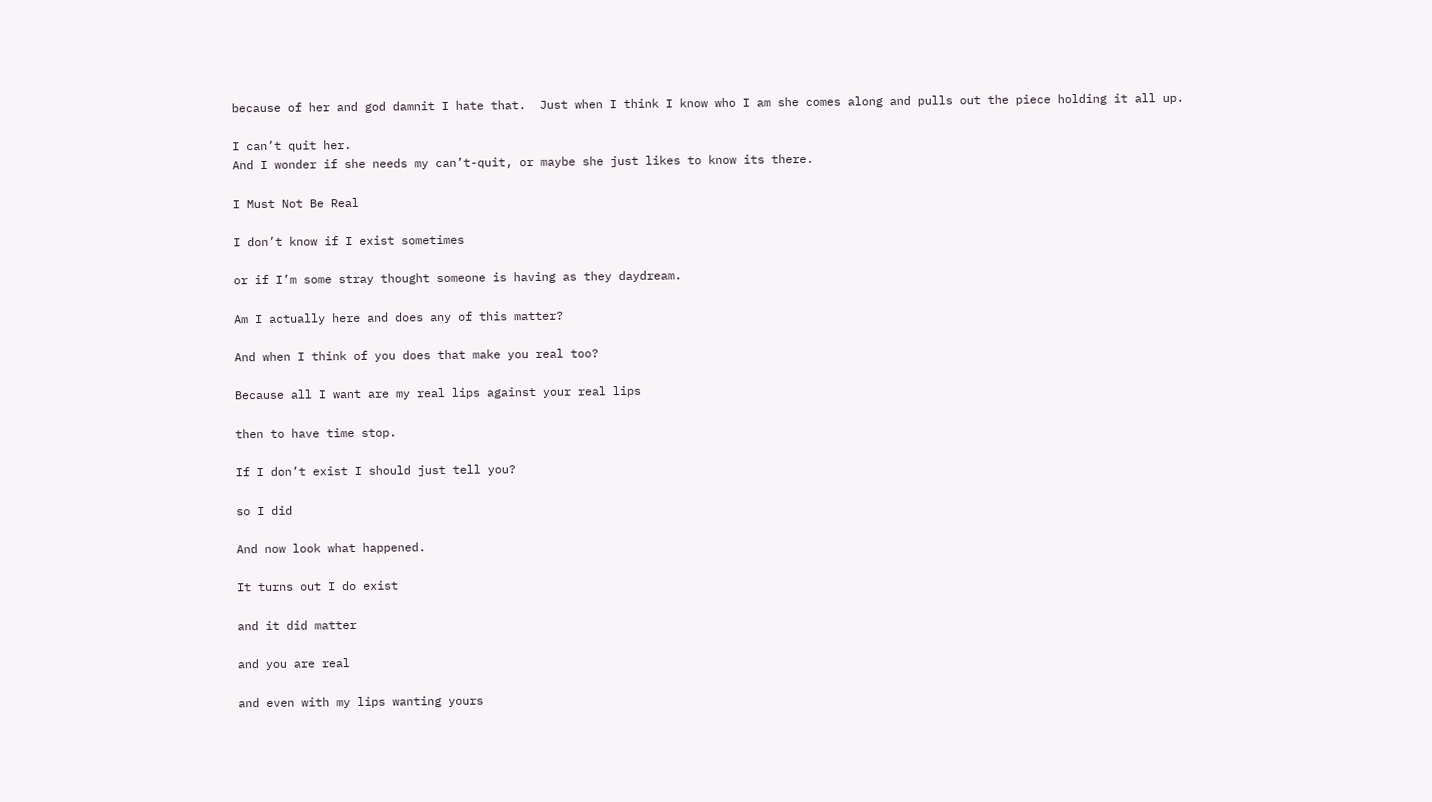because of her and god damnit I hate that.  Just when I think I know who I am she comes along and pulls out the piece holding it all up.

I can’t quit her.
And I wonder if she needs my can’t-quit, or maybe she just likes to know its there.

I Must Not Be Real

I don’t know if I exist sometimes

or if I’m some stray thought someone is having as they daydream.

Am I actually here and does any of this matter?

And when I think of you does that make you real too?

Because all I want are my real lips against your real lips

then to have time stop.

If I don’t exist I should just tell you?

so I did

And now look what happened.

It turns out I do exist

and it did matter

and you are real

and even with my lips wanting yours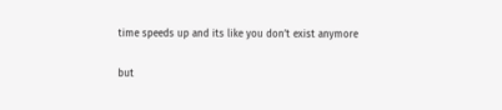time speeds up and its like you don’t exist anymore

but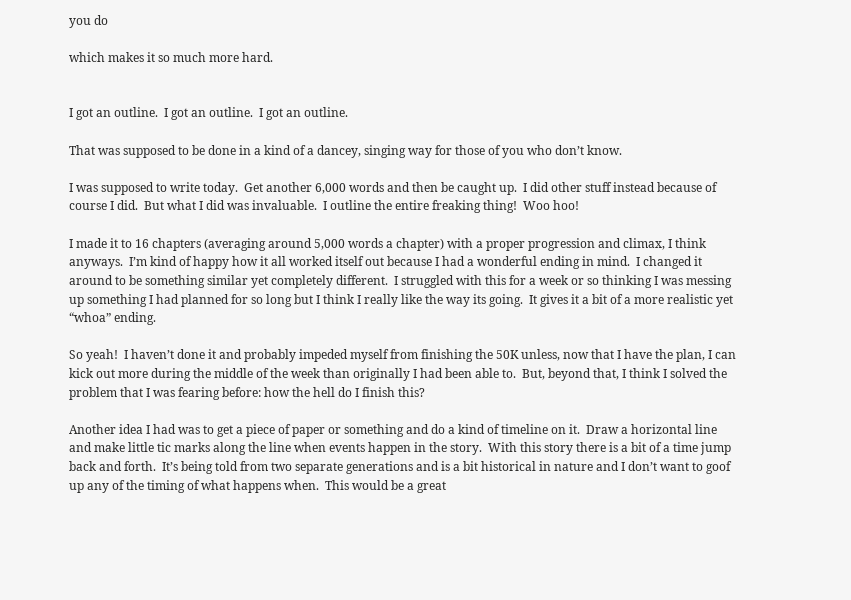you do

which makes it so much more hard.


I got an outline.  I got an outline.  I got an outline.

That was supposed to be done in a kind of a dancey, singing way for those of you who don’t know.

I was supposed to write today.  Get another 6,000 words and then be caught up.  I did other stuff instead because of course I did.  But what I did was invaluable.  I outline the entire freaking thing!  Woo hoo!

I made it to 16 chapters (averaging around 5,000 words a chapter) with a proper progression and climax, I think anyways.  I’m kind of happy how it all worked itself out because I had a wonderful ending in mind.  I changed it around to be something similar yet completely different.  I struggled with this for a week or so thinking I was messing up something I had planned for so long but I think I really like the way its going.  It gives it a bit of a more realistic yet “whoa” ending.

So yeah!  I haven’t done it and probably impeded myself from finishing the 50K unless, now that I have the plan, I can kick out more during the middle of the week than originally I had been able to.  But, beyond that, I think I solved the problem that I was fearing before: how the hell do I finish this?

Another idea I had was to get a piece of paper or something and do a kind of timeline on it.  Draw a horizontal line and make little tic marks along the line when events happen in the story.  With this story there is a bit of a time jump back and forth.  It’s being told from two separate generations and is a bit historical in nature and I don’t want to goof up any of the timing of what happens when.  This would be a great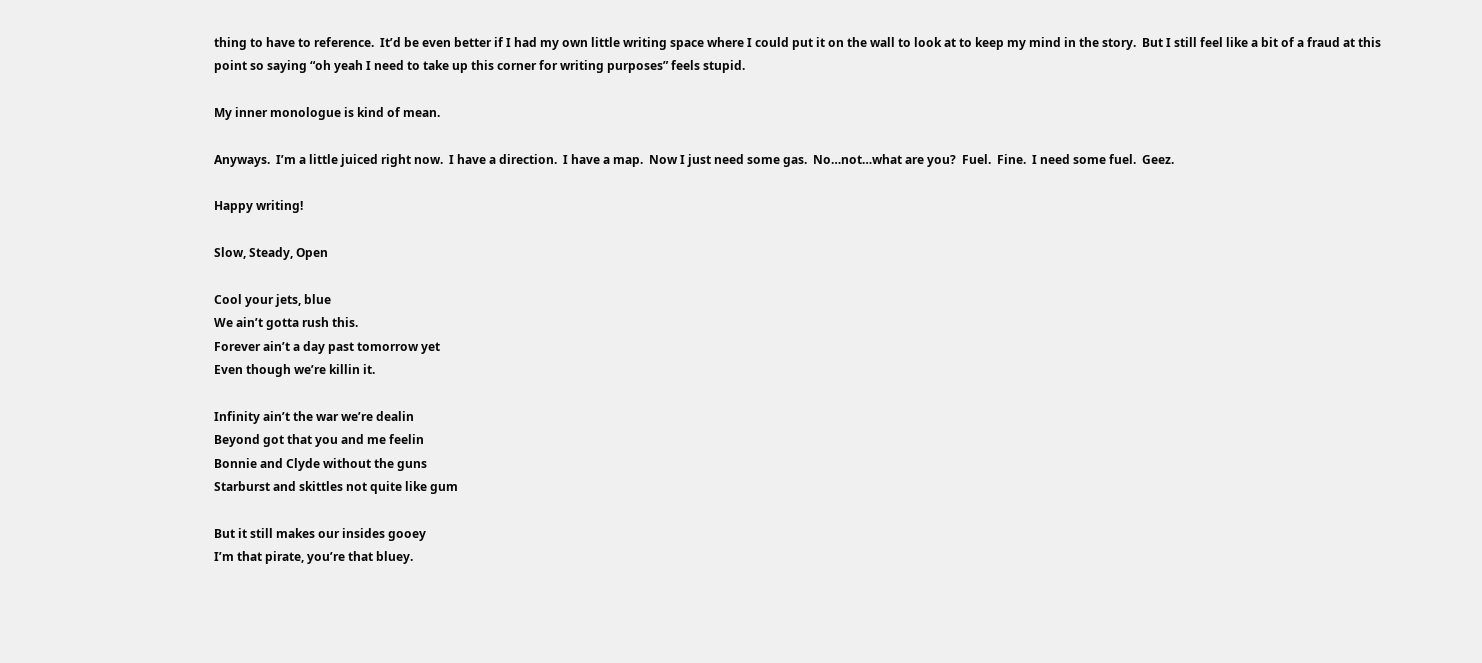thing to have to reference.  It’d be even better if I had my own little writing space where I could put it on the wall to look at to keep my mind in the story.  But I still feel like a bit of a fraud at this point so saying “oh yeah I need to take up this corner for writing purposes” feels stupid.

My inner monologue is kind of mean.

Anyways.  I’m a little juiced right now.  I have a direction.  I have a map.  Now I just need some gas.  No…not…what are you?  Fuel.  Fine.  I need some fuel.  Geez.

Happy writing!

Slow, Steady, Open

Cool your jets, blue
We ain’t gotta rush this.
Forever ain’t a day past tomorrow yet
Even though we’re killin it.

Infinity ain’t the war we’re dealin
Beyond got that you and me feelin
Bonnie and Clyde without the guns
Starburst and skittles not quite like gum

But it still makes our insides gooey
I’m that pirate, you’re that bluey.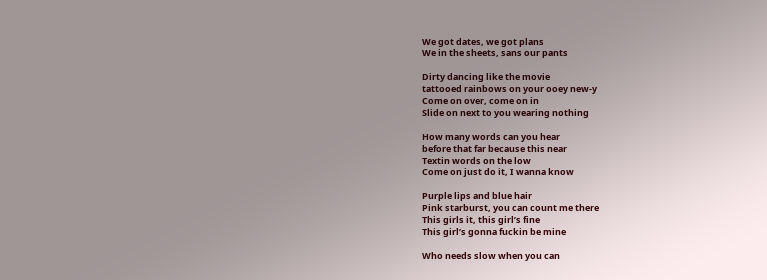We got dates, we got plans
We in the sheets, sans our pants

Dirty dancing like the movie
tattooed rainbows on your ooey new-y
Come on over, come on in
Slide on next to you wearing nothing

How many words can you hear
before that far because this near
Textin words on the low
Come on just do it, I wanna know

Purple lips and blue hair
Pink starburst, you can count me there
This girls it, this girl’s fine
This girl’s gonna fuckin be mine

Who needs slow when you can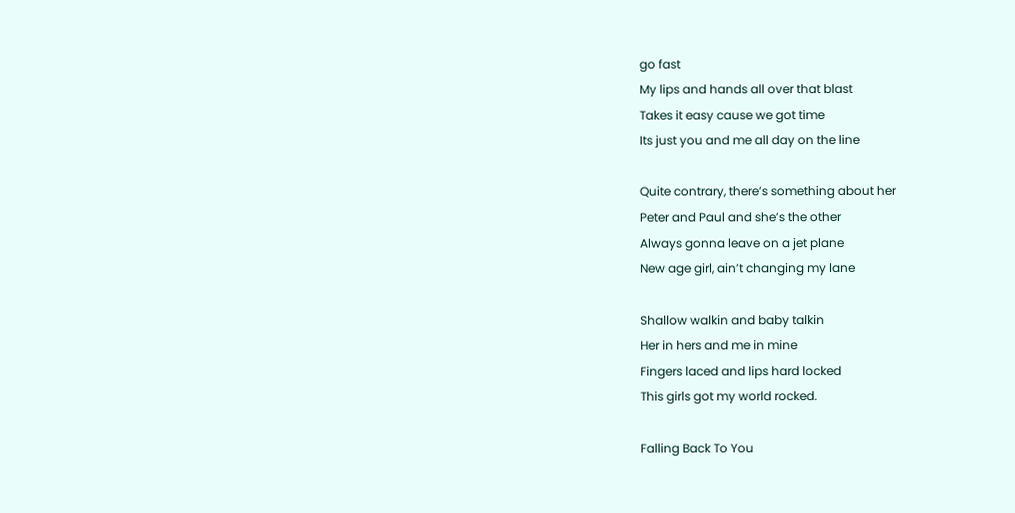go fast
My lips and hands all over that blast
Takes it easy cause we got time
Its just you and me all day on the line

Quite contrary, there’s something about her
Peter and Paul and she’s the other
Always gonna leave on a jet plane
New age girl, ain’t changing my lane

Shallow walkin and baby talkin
Her in hers and me in mine
Fingers laced and lips hard locked
This girls got my world rocked.

Falling Back To You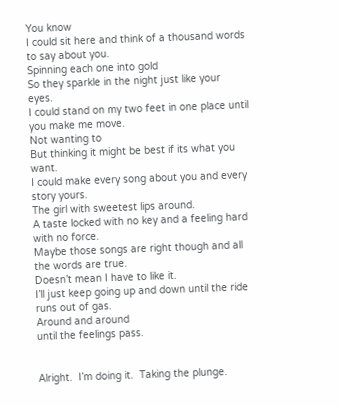You know
I could sit here and think of a thousand words to say about you.
Spinning each one into gold
So they sparkle in the night just like your eyes.
I could stand on my two feet in one place until you make me move.
Not wanting to
But thinking it might be best if its what you want.
I could make every song about you and every story yours.
The girl with sweetest lips around.
A taste locked with no key and a feeling hard with no force.
Maybe those songs are right though and all the words are true.
Doesn’t mean I have to like it.
I’ll just keep going up and down until the ride runs out of gas.
Around and around
until the feelings pass.


Alright.  I’m doing it.  Taking the plunge.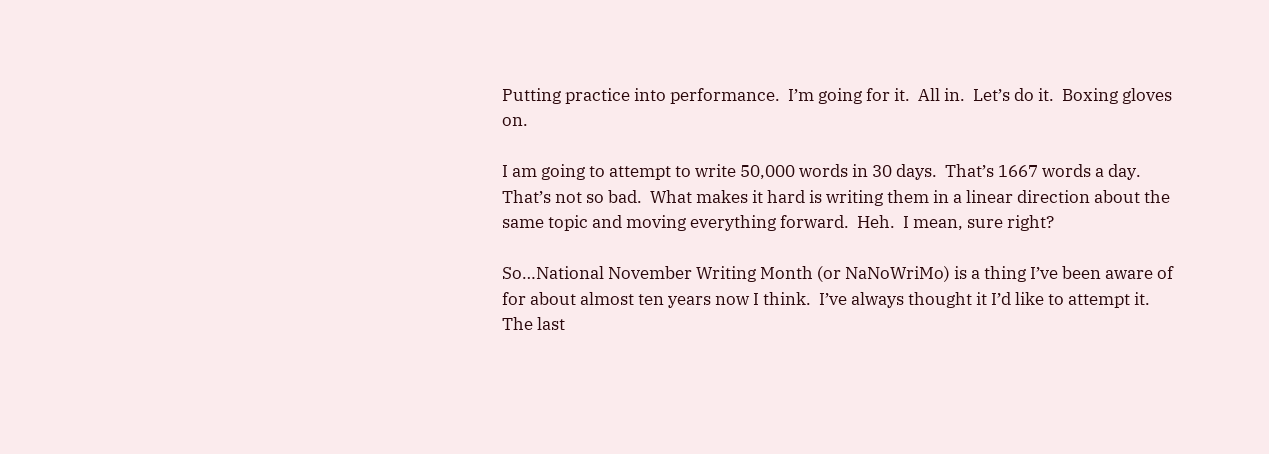Putting practice into performance.  I’m going for it.  All in.  Let’s do it.  Boxing gloves on.

I am going to attempt to write 50,000 words in 30 days.  That’s 1667 words a day.  That’s not so bad.  What makes it hard is writing them in a linear direction about the same topic and moving everything forward.  Heh.  I mean, sure right?

So…National November Writing Month (or NaNoWriMo) is a thing I’ve been aware of for about almost ten years now I think.  I’ve always thought it I’d like to attempt it.  The last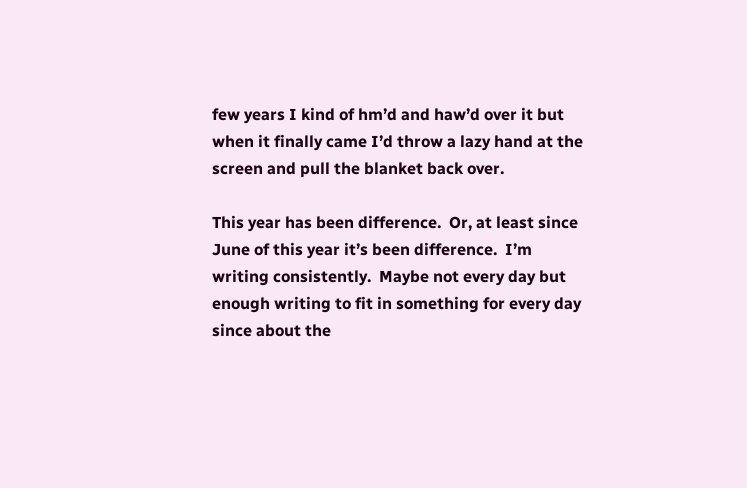few years I kind of hm’d and haw’d over it but when it finally came I’d throw a lazy hand at the screen and pull the blanket back over.

This year has been difference.  Or, at least since June of this year it’s been difference.  I’m writing consistently.  Maybe not every day but enough writing to fit in something for every day since about the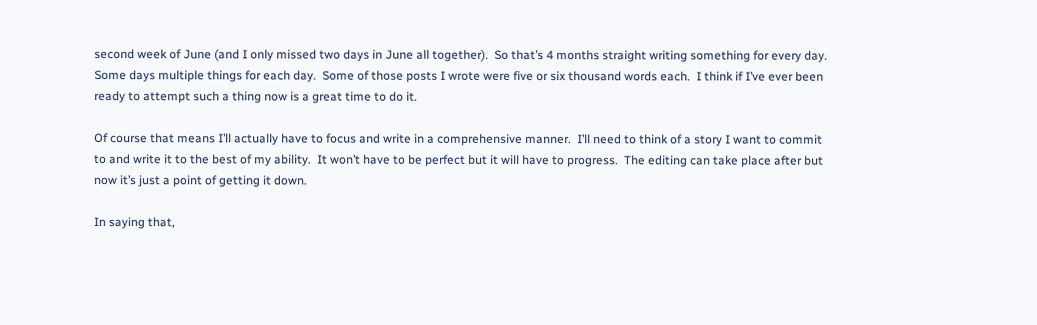second week of June (and I only missed two days in June all together).  So that’s 4 months straight writing something for every day.  Some days multiple things for each day.  Some of those posts I wrote were five or six thousand words each.  I think if I’ve ever been ready to attempt such a thing now is a great time to do it.

Of course that means I’ll actually have to focus and write in a comprehensive manner.  I’ll need to think of a story I want to commit to and write it to the best of my ability.  It won’t have to be perfect but it will have to progress.  The editing can take place after but now it’s just a point of getting it down.

In saying that,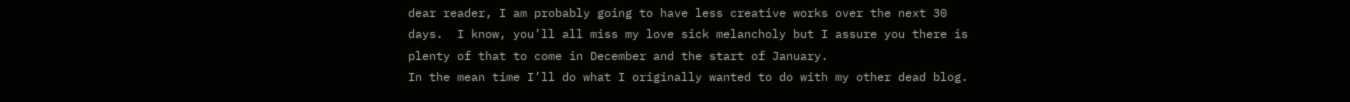dear reader, I am probably going to have less creative works over the next 30 days.  I know, you’ll all miss my love sick melancholy but I assure you there is plenty of that to come in December and the start of January.
In the mean time I’ll do what I originally wanted to do with my other dead blog.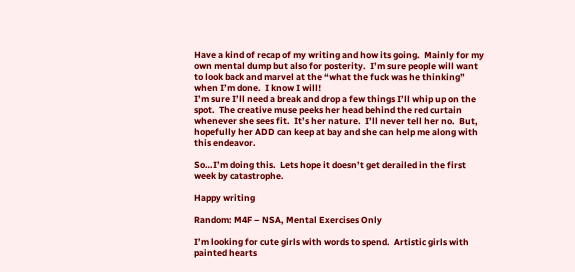Have a kind of recap of my writing and how its going.  Mainly for my own mental dump but also for posterity.  I’m sure people will want to look back and marvel at the “what the fuck was he thinking” when I’m done.  I know I will!
I’m sure I’ll need a break and drop a few things I’ll whip up on the spot.  The creative muse peeks her head behind the red curtain whenever she sees fit.  It’s her nature.  I’ll never tell her no.  But, hopefully her ADD can keep at bay and she can help me along with this endeavor.

So…I’m doing this.  Lets hope it doesn’t get derailed in the first week by catastrophe.

Happy writing

Random: M4F – NSA, Mental Exercises Only

I’m looking for cute girls with words to spend.  Artistic girls with painted hearts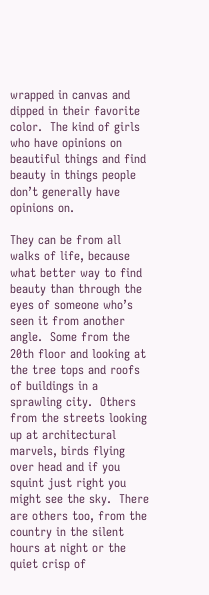wrapped in canvas and dipped in their favorite color.  The kind of girls who have opinions on beautiful things and find beauty in things people don’t generally have opinions on.

They can be from all walks of life, because what better way to find beauty than through the eyes of someone who’s seen it from another angle.  Some from the 20th floor and looking at the tree tops and roofs of buildings in a sprawling city.  Others from the streets looking up at architectural marvels, birds flying over head and if you squint just right you might see the sky.  There are others too, from the country in the silent hours at night or the quiet crisp of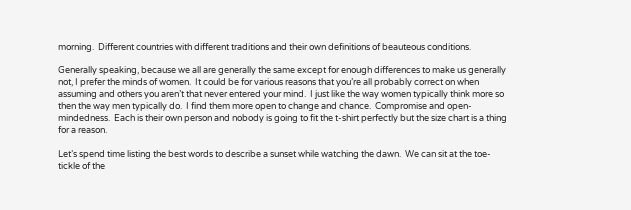morning.  Different countries with different traditions and their own definitions of beauteous conditions.

Generally speaking, because we all are generally the same except for enough differences to make us generally not, I prefer the minds of women.  It could be for various reasons that you’re all probably correct on when assuming and others you aren’t that never entered your mind.  I just like the way women typically think more so then the way men typically do.  I find them more open to change and chance.  Compromise and open-mindedness.  Each is their own person and nobody is going to fit the t-shirt perfectly but the size chart is a thing for a reason.

Let’s spend time listing the best words to describe a sunset while watching the dawn.  We can sit at the toe-tickle of the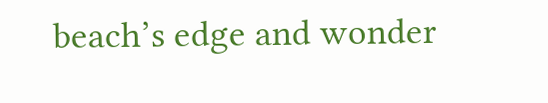beach’s edge and wonder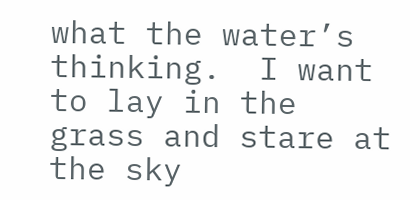what the water’s thinking.  I want to lay in the grass and stare at the sky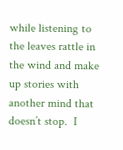while listening to the leaves rattle in the wind and make up stories with another mind that doesn’t stop.  I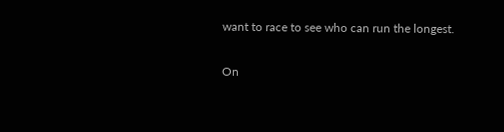want to race to see who can run the longest.

On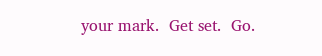your mark.  Get set.  Go.